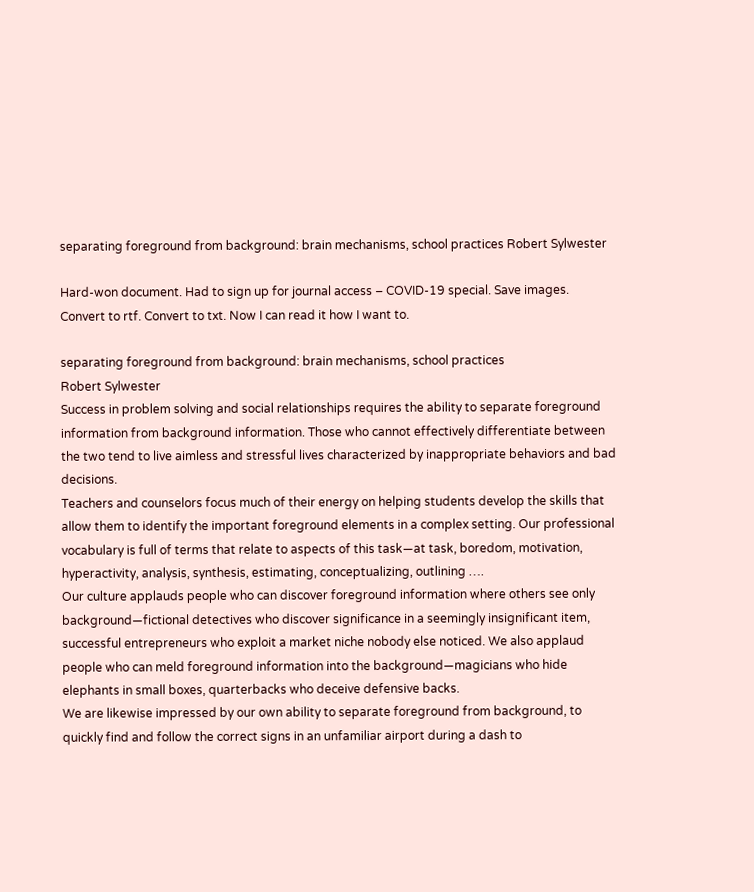separating foreground from background: brain mechanisms, school practices Robert Sylwester

Hard-won document. Had to sign up for journal access – COVID-19 special. Save images. Convert to rtf. Convert to txt. Now I can read it how I want to.

separating foreground from background: brain mechanisms, school practices
Robert Sylwester
Success in problem solving and social relationships requires the ability to separate foreground information from background information. Those who cannot effectively differentiate between the two tend to live aimless and stressful lives characterized by inappropriate behaviors and bad decisions.
Teachers and counselors focus much of their energy on helping students develop the skills that allow them to identify the important foreground elements in a complex setting. Our professional vocabulary is full of terms that relate to aspects of this task—at task, boredom, motivation, hyperactivity, analysis, synthesis, estimating, conceptualizing, outlining ….
Our culture applauds people who can discover foreground information where others see only background—fictional detectives who discover significance in a seemingly insignificant item, successful entrepreneurs who exploit a market niche nobody else noticed. We also applaud people who can meld foreground information into the background—magicians who hide elephants in small boxes, quarterbacks who deceive defensive backs.
We are likewise impressed by our own ability to separate foreground from background, to quickly find and follow the correct signs in an unfamiliar airport during a dash to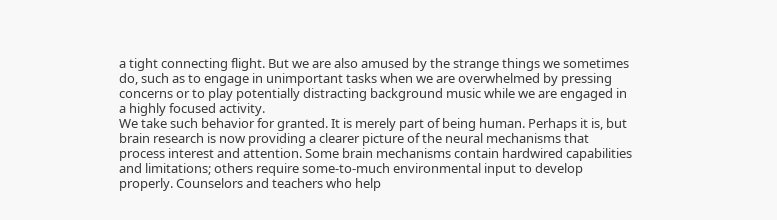a tight connecting flight. But we are also amused by the strange things we sometimes do, such as to engage in unimportant tasks when we are overwhelmed by pressing concerns or to play potentially distracting background music while we are engaged in a highly focused activity.
We take such behavior for granted. It is merely part of being human. Perhaps it is, but brain research is now providing a clearer picture of the neural mechanisms that process interest and attention. Some brain mechanisms contain hardwired capabilities and limitations; others require some-to-much environmental input to develop properly. Counselors and teachers who help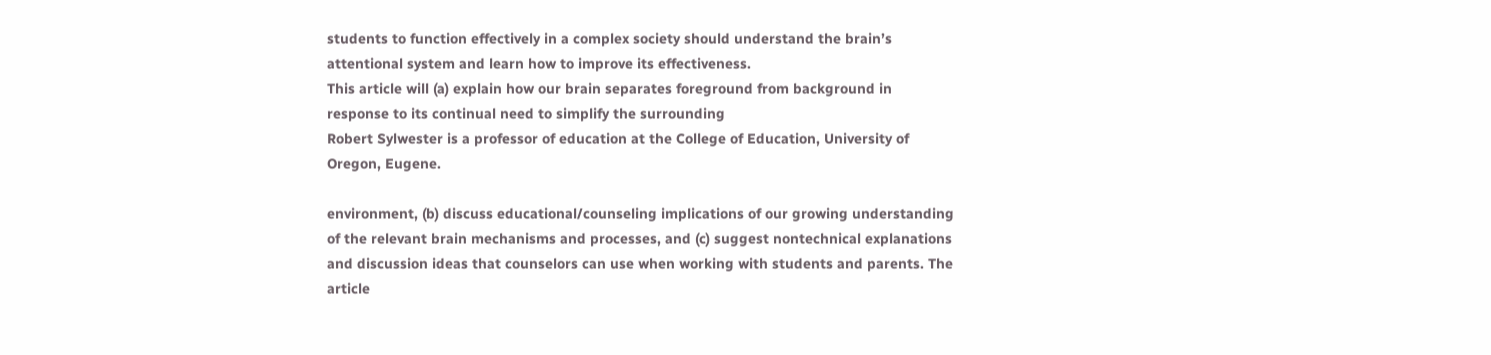students to function effectively in a complex society should understand the brain’s attentional system and learn how to improve its effectiveness.
This article will (a) explain how our brain separates foreground from background in response to its continual need to simplify the surrounding
Robert Sylwester is a professor of education at the College of Education, University of Oregon, Eugene.

environment, (b) discuss educational/counseling implications of our growing understanding of the relevant brain mechanisms and processes, and (c) suggest nontechnical explanations and discussion ideas that counselors can use when working with students and parents. The article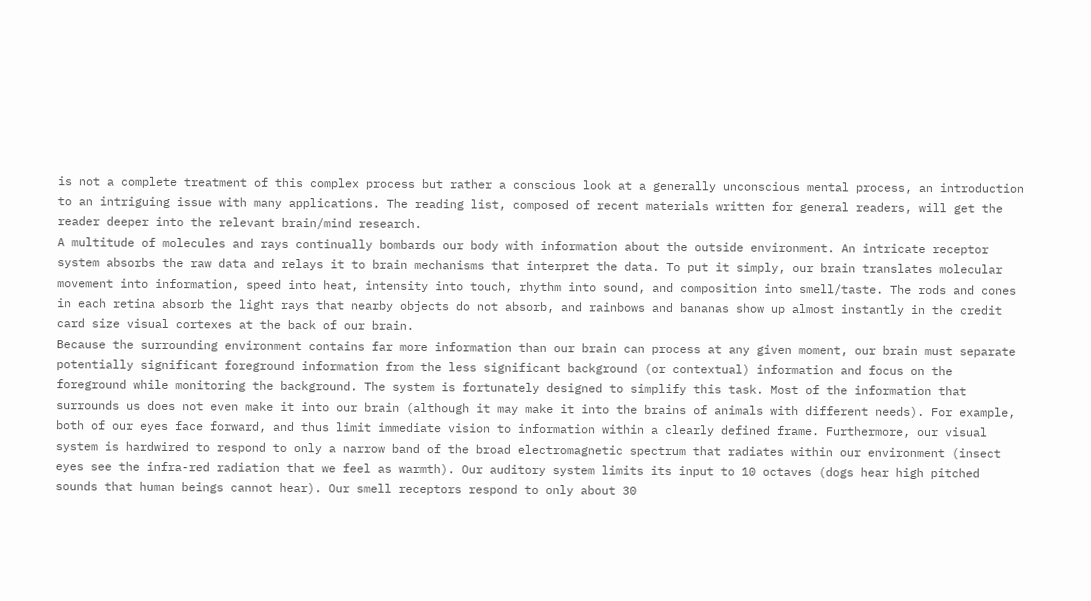is not a complete treatment of this complex process but rather a conscious look at a generally unconscious mental process, an introduction to an intriguing issue with many applications. The reading list, composed of recent materials written for general readers, will get the reader deeper into the relevant brain/mind research.
A multitude of molecules and rays continually bombards our body with information about the outside environment. An intricate receptor system absorbs the raw data and relays it to brain mechanisms that interpret the data. To put it simply, our brain translates molecular movement into information, speed into heat, intensity into touch, rhythm into sound, and composition into smell/taste. The rods and cones in each retina absorb the light rays that nearby objects do not absorb, and rainbows and bananas show up almost instantly in the credit card size visual cortexes at the back of our brain.
Because the surrounding environment contains far more information than our brain can process at any given moment, our brain must separate potentially significant foreground information from the less significant background (or contextual) information and focus on the foreground while monitoring the background. The system is fortunately designed to simplify this task. Most of the information that surrounds us does not even make it into our brain (although it may make it into the brains of animals with different needs). For example, both of our eyes face forward, and thus limit immediate vision to information within a clearly defined frame. Furthermore, our visual system is hardwired to respond to only a narrow band of the broad electromagnetic spectrum that radiates within our environment (insect eyes see the infra-red radiation that we feel as warmth). Our auditory system limits its input to 10 octaves (dogs hear high pitched sounds that human beings cannot hear). Our smell receptors respond to only about 30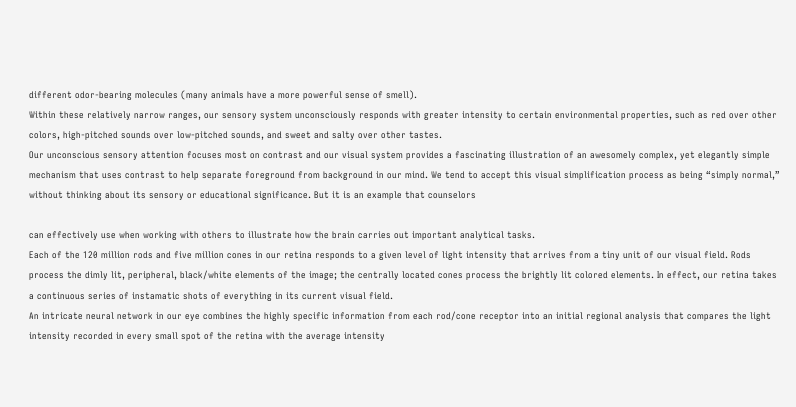different odor-bearing molecules (many animals have a more powerful sense of smell).
Within these relatively narrow ranges, our sensory system unconsciously responds with greater intensity to certain environmental properties, such as red over other colors, high-pitched sounds over low-pitched sounds, and sweet and salty over other tastes.
Our unconscious sensory attention focuses most on contrast and our visual system provides a fascinating illustration of an awesomely complex, yet elegantly simple mechanism that uses contrast to help separate foreground from background in our mind. We tend to accept this visual simplification process as being “simply normal,” without thinking about its sensory or educational significance. But it is an example that counselors

can effectively use when working with others to illustrate how the brain carries out important analytical tasks.
Each of the 120 million rods and five million cones in our retina responds to a given level of light intensity that arrives from a tiny unit of our visual field. Rods process the dimly lit, peripheral, black/white elements of the image; the centrally located cones process the brightly lit colored elements. In effect, our retina takes a continuous series of instamatic shots of everything in its current visual field.
An intricate neural network in our eye combines the highly specific information from each rod/cone receptor into an initial regional analysis that compares the light intensity recorded in every small spot of the retina with the average intensity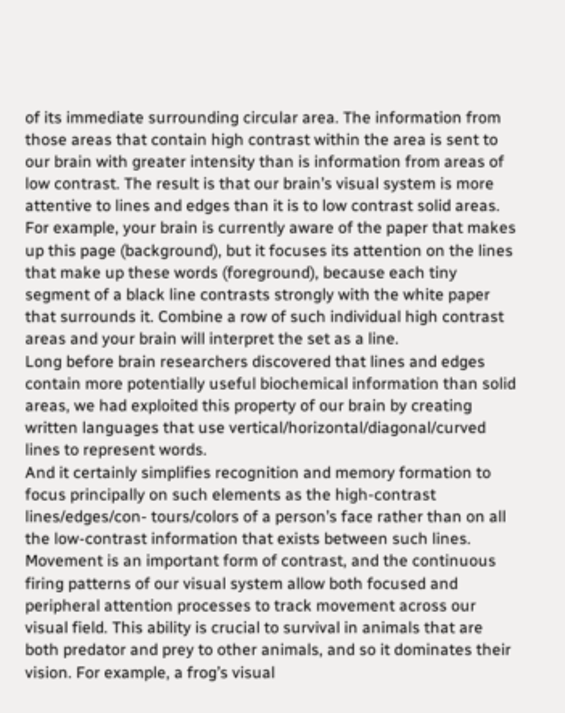of its immediate surrounding circular area. The information from those areas that contain high contrast within the area is sent to our brain with greater intensity than is information from areas of low contrast. The result is that our brain’s visual system is more attentive to lines and edges than it is to low contrast solid areas. For example, your brain is currently aware of the paper that makes up this page (background), but it focuses its attention on the lines that make up these words (foreground), because each tiny segment of a black line contrasts strongly with the white paper that surrounds it. Combine a row of such individual high contrast areas and your brain will interpret the set as a line.
Long before brain researchers discovered that lines and edges contain more potentially useful biochemical information than solid areas, we had exploited this property of our brain by creating written languages that use vertical/horizontal/diagonal/curved lines to represent words.
And it certainly simplifies recognition and memory formation to focus principally on such elements as the high-contrast lines/edges/con- tours/colors of a person’s face rather than on all the low-contrast information that exists between such lines.
Movement is an important form of contrast, and the continuous firing patterns of our visual system allow both focused and peripheral attention processes to track movement across our visual field. This ability is crucial to survival in animals that are both predator and prey to other animals, and so it dominates their vision. For example, a frog’s visual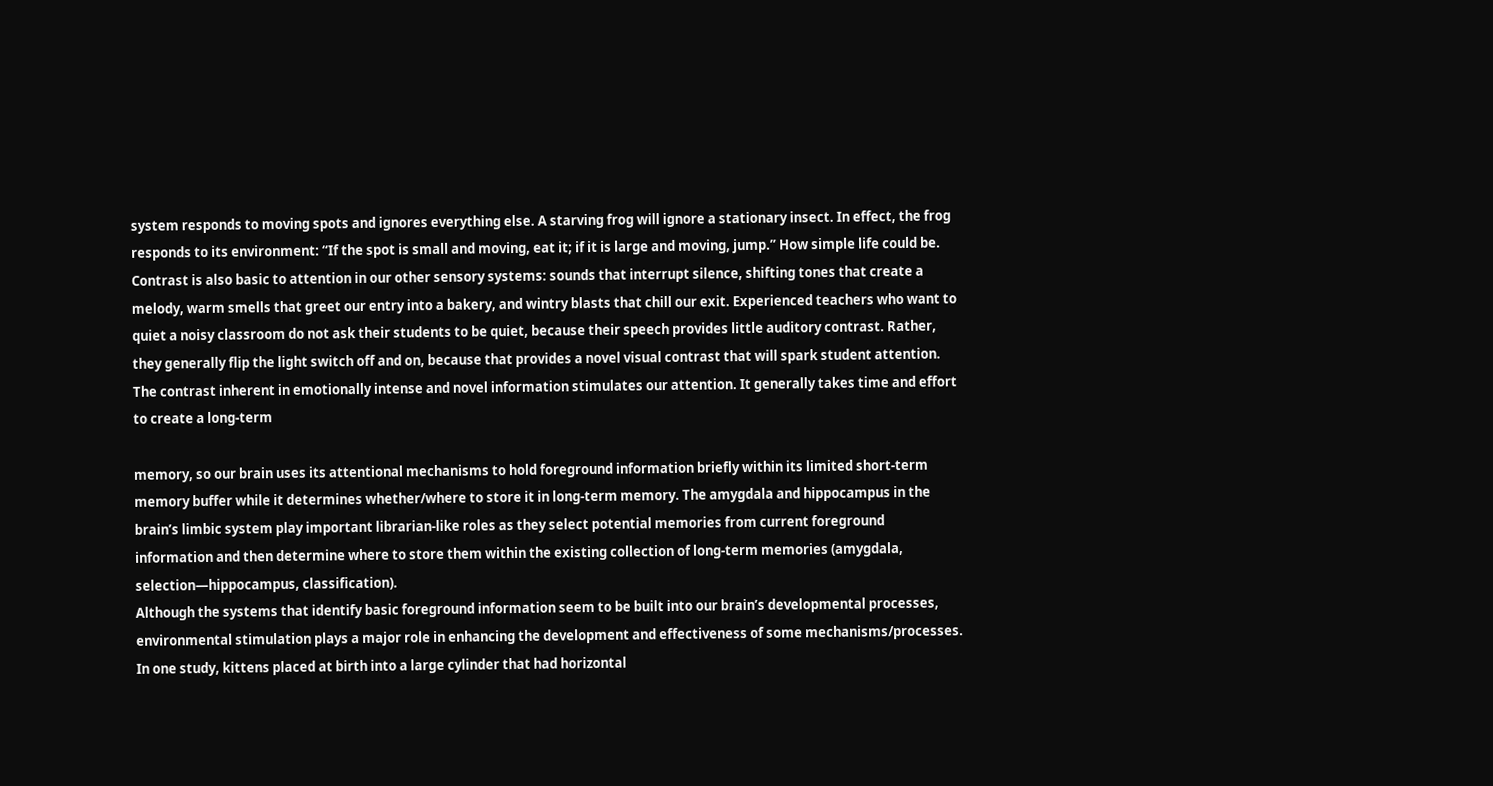system responds to moving spots and ignores everything else. A starving frog will ignore a stationary insect. In effect, the frog responds to its environment: “If the spot is small and moving, eat it; if it is large and moving, jump.” How simple life could be.
Contrast is also basic to attention in our other sensory systems: sounds that interrupt silence, shifting tones that create a melody, warm smells that greet our entry into a bakery, and wintry blasts that chill our exit. Experienced teachers who want to quiet a noisy classroom do not ask their students to be quiet, because their speech provides little auditory contrast. Rather, they generally flip the light switch off and on, because that provides a novel visual contrast that will spark student attention.
The contrast inherent in emotionally intense and novel information stimulates our attention. It generally takes time and effort to create a long-term

memory, so our brain uses its attentional mechanisms to hold foreground information briefly within its limited short-term memory buffer while it determines whether/where to store it in long-term memory. The amygdala and hippocampus in the brain’s limbic system play important librarian-like roles as they select potential memories from current foreground information and then determine where to store them within the existing collection of long-term memories (amygdala, selection—hippocampus, classification).
Although the systems that identify basic foreground information seem to be built into our brain’s developmental processes, environmental stimulation plays a major role in enhancing the development and effectiveness of some mechanisms/processes. In one study, kittens placed at birth into a large cylinder that had horizontal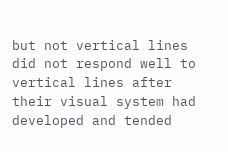but not vertical lines did not respond well to vertical lines after their visual system had developed and tended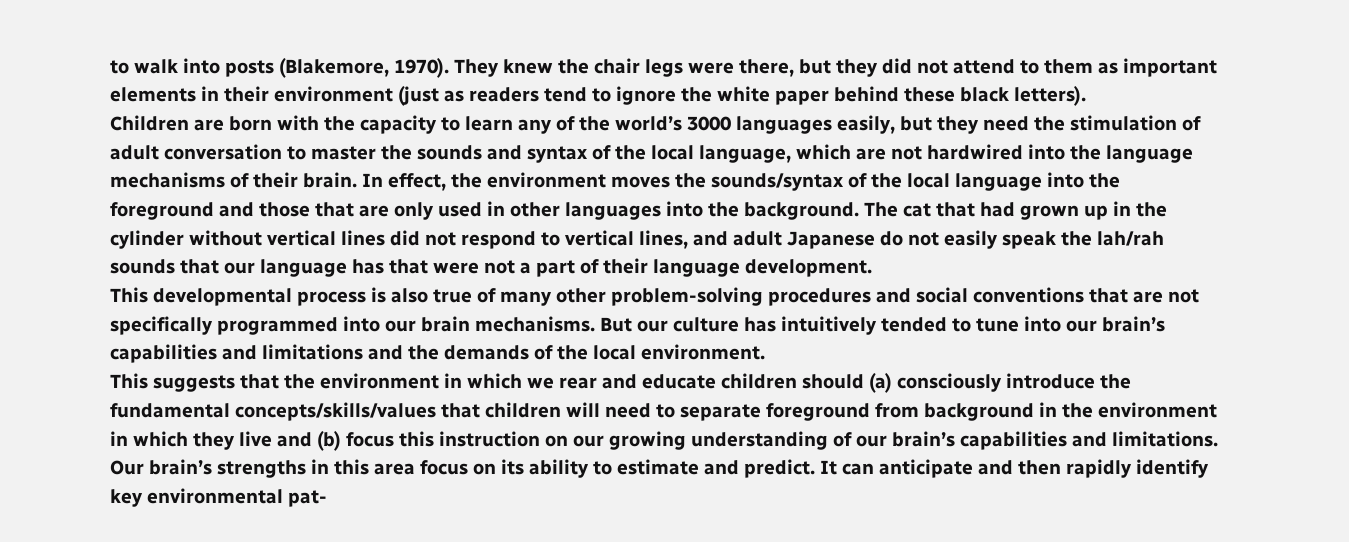to walk into posts (Blakemore, 1970). They knew the chair legs were there, but they did not attend to them as important elements in their environment (just as readers tend to ignore the white paper behind these black letters).
Children are born with the capacity to learn any of the world’s 3000 languages easily, but they need the stimulation of adult conversation to master the sounds and syntax of the local language, which are not hardwired into the language mechanisms of their brain. In effect, the environment moves the sounds/syntax of the local language into the foreground and those that are only used in other languages into the background. The cat that had grown up in the cylinder without vertical lines did not respond to vertical lines, and adult Japanese do not easily speak the lah/rah sounds that our language has that were not a part of their language development.
This developmental process is also true of many other problem-solving procedures and social conventions that are not specifically programmed into our brain mechanisms. But our culture has intuitively tended to tune into our brain’s capabilities and limitations and the demands of the local environment.
This suggests that the environment in which we rear and educate children should (a) consciously introduce the fundamental concepts/skills/values that children will need to separate foreground from background in the environment in which they live and (b) focus this instruction on our growing understanding of our brain’s capabilities and limitations.
Our brain’s strengths in this area focus on its ability to estimate and predict. It can anticipate and then rapidly identify key environmental pat-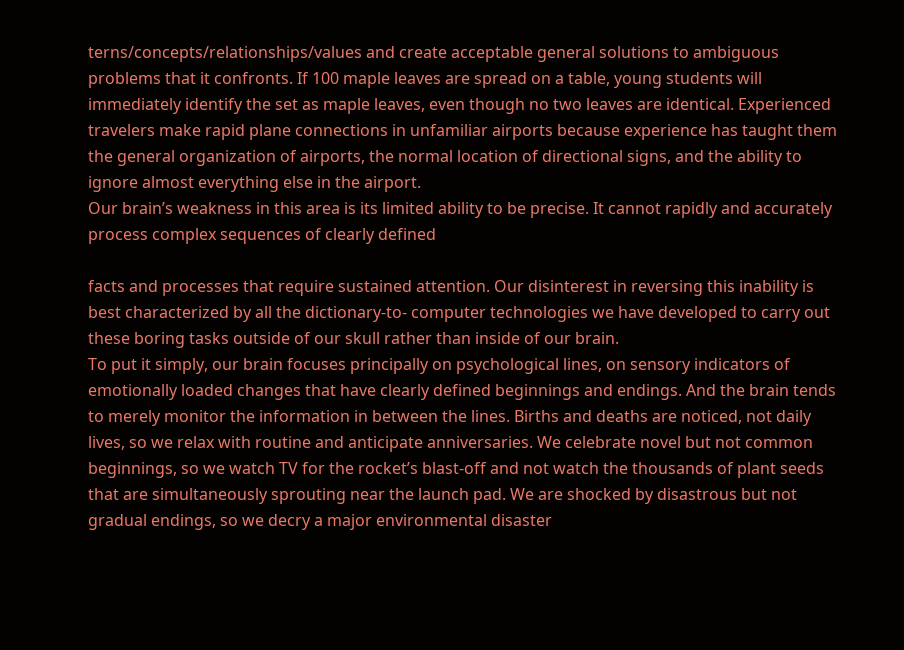terns/concepts/relationships/values and create acceptable general solutions to ambiguous problems that it confronts. If 100 maple leaves are spread on a table, young students will immediately identify the set as maple leaves, even though no two leaves are identical. Experienced travelers make rapid plane connections in unfamiliar airports because experience has taught them the general organization of airports, the normal location of directional signs, and the ability to ignore almost everything else in the airport.
Our brain’s weakness in this area is its limited ability to be precise. It cannot rapidly and accurately process complex sequences of clearly defined

facts and processes that require sustained attention. Our disinterest in reversing this inability is best characterized by all the dictionary-to- computer technologies we have developed to carry out these boring tasks outside of our skull rather than inside of our brain.
To put it simply, our brain focuses principally on psychological lines, on sensory indicators of emotionally loaded changes that have clearly defined beginnings and endings. And the brain tends to merely monitor the information in between the lines. Births and deaths are noticed, not daily lives, so we relax with routine and anticipate anniversaries. We celebrate novel but not common beginnings, so we watch TV for the rocket’s blast-off and not watch the thousands of plant seeds that are simultaneously sprouting near the launch pad. We are shocked by disastrous but not gradual endings, so we decry a major environmental disaster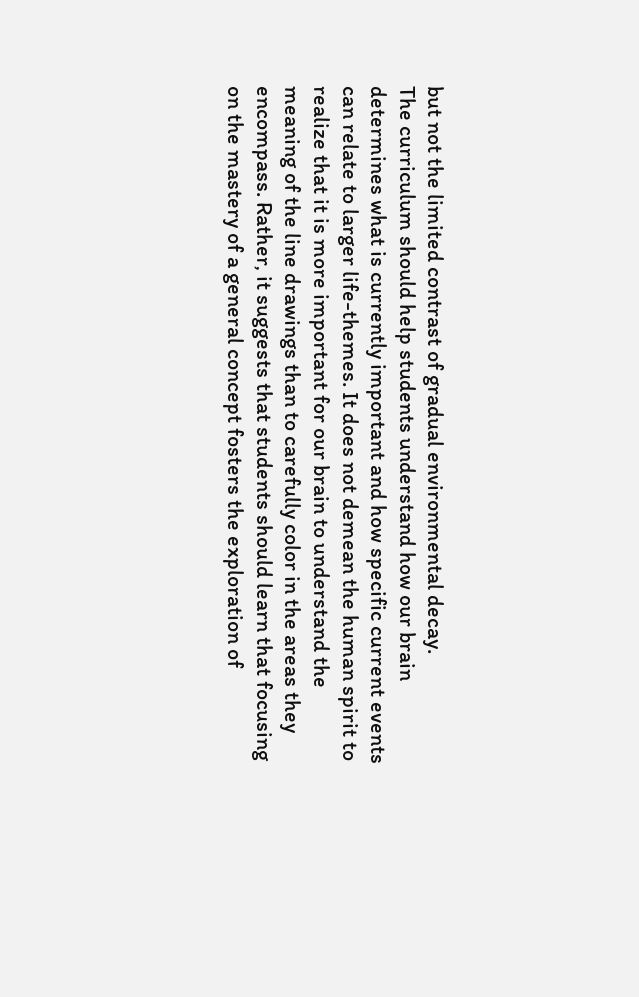but not the limited contrast of gradual environmental decay.
The curriculum should help students understand how our brain determines what is currently important and how specific current events can relate to larger life-themes. It does not demean the human spirit to realize that it is more important for our brain to understand the meaning of the line drawings than to carefully color in the areas they encompass. Rather, it suggests that students should learn that focusing on the mastery of a general concept fosters the exploration of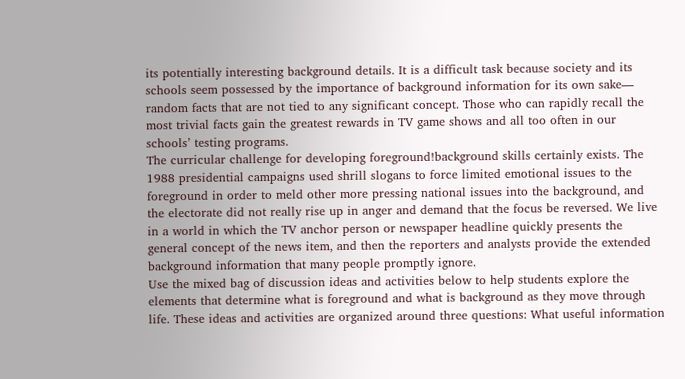its potentially interesting background details. It is a difficult task because society and its schools seem possessed by the importance of background information for its own sake— random facts that are not tied to any significant concept. Those who can rapidly recall the most trivial facts gain the greatest rewards in TV game shows and all too often in our schools’ testing programs.
The curricular challenge for developing foreground!background skills certainly exists. The 1988 presidential campaigns used shrill slogans to force limited emotional issues to the foreground in order to meld other more pressing national issues into the background, and the electorate did not really rise up in anger and demand that the focus be reversed. We live in a world in which the TV anchor person or newspaper headline quickly presents the general concept of the news item, and then the reporters and analysts provide the extended background information that many people promptly ignore.
Use the mixed bag of discussion ideas and activities below to help students explore the elements that determine what is foreground and what is background as they move through life. These ideas and activities are organized around three questions: What useful information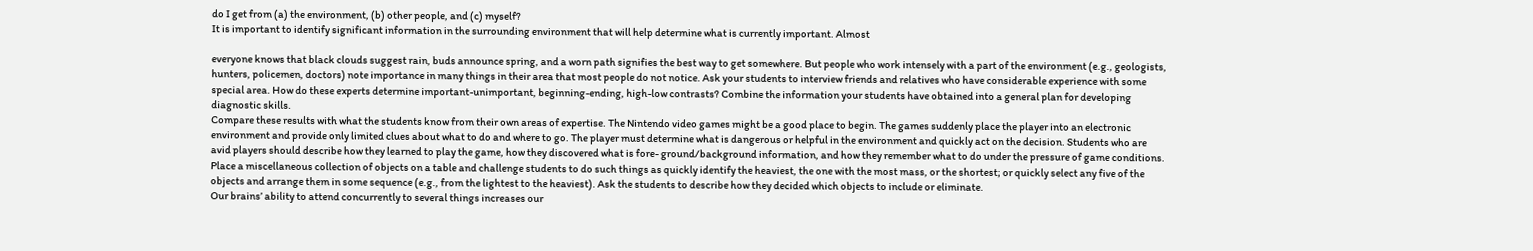do I get from (a) the environment, (b) other people, and (c) myself?
It is important to identify significant information in the surrounding environment that will help determine what is currently important. Almost

everyone knows that black clouds suggest rain, buds announce spring, and a worn path signifies the best way to get somewhere. But people who work intensely with a part of the environment (e.g., geologists, hunters, policemen, doctors) note importance in many things in their area that most people do not notice. Ask your students to interview friends and relatives who have considerable experience with some special area. How do these experts determine important-unimportant, beginning-ending, high-low contrasts? Combine the information your students have obtained into a general plan for developing diagnostic skills.
Compare these results with what the students know from their own areas of expertise. The Nintendo video games might be a good place to begin. The games suddenly place the player into an electronic environment and provide only limited clues about what to do and where to go. The player must determine what is dangerous or helpful in the environment and quickly act on the decision. Students who are avid players should describe how they learned to play the game, how they discovered what is fore- ground/background information, and how they remember what to do under the pressure of game conditions.
Place a miscellaneous collection of objects on a table and challenge students to do such things as quickly identify the heaviest, the one with the most mass, or the shortest; or quickly select any five of the objects and arrange them in some sequence (e.g., from the lightest to the heaviest). Ask the students to describe how they decided which objects to include or eliminate.
Our brains’ ability to attend concurrently to several things increases our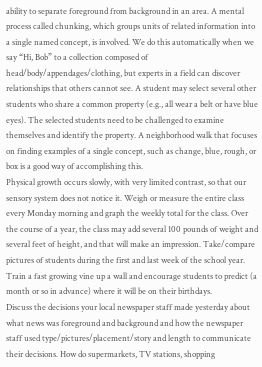ability to separate foreground from background in an area. A mental process called chunking, which groups units of related information into a single named concept, is involved. We do this automatically when we say “Hi, Bob” to a collection composed of head/body/appendages/clothing, but experts in a field can discover relationships that others cannot see. A student may select several other students who share a common property (e.g., all wear a belt or have blue eyes). The selected students need to be challenged to examine themselves and identify the property. A neighborhood walk that focuses on finding examples of a single concept, such as change, blue, rough, or box is a good way of accomplishing this.
Physical growth occurs slowly, with very limited contrast, so that our sensory system does not notice it. Weigh or measure the entire class every Monday morning and graph the weekly total for the class. Over the course of a year, the class may add several 100 pounds of weight and several feet of height, and that will make an impression. Take/compare pictures of students during the first and last week of the school year. Train a fast growing vine up a wall and encourage students to predict (a month or so in advance) where it will be on their birthdays.
Discuss the decisions your local newspaper staff made yesterday about what news was foreground and background and how the newspaper staff used type/pictures/placement/story and length to communicate their decisions. How do supermarkets, TV stations, shopping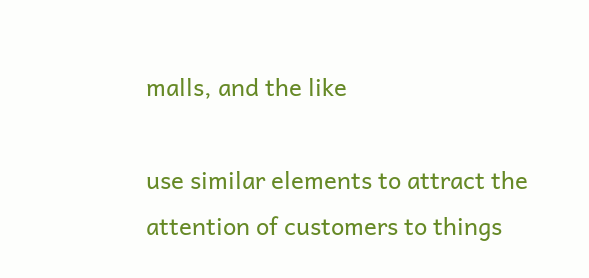malls, and the like

use similar elements to attract the attention of customers to things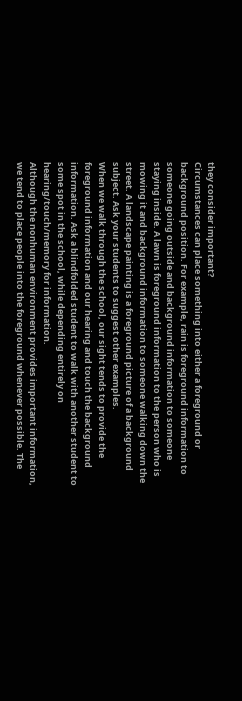they consider important?
Circumstances can place something into either a foreground or background position. For example, rain is foreground information to someone going outside and background information to someone staying inside. A lawn is foreground information to the person who is mowing it and background information to someone walking down the street. A landscape painting is a foreground picture of a background subject. Ask your students to suggest other examples.
When we walk through the school, our sight tends to provide the foreground information and our hearing and touch the background information. Ask a blindfolded student to walk with another student to some spot in the school, while depending entirely on hearing/touch/memory for information.
Although the nonhuman environment provides important information, we tend to place people into the foreground whenever possible. The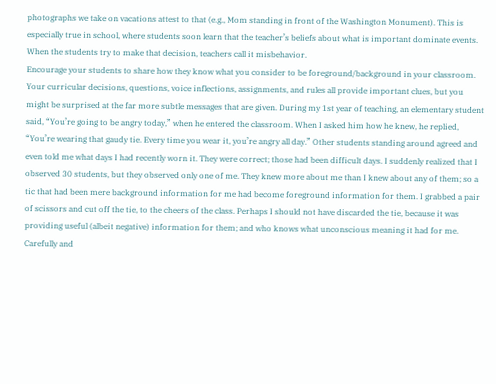photographs we take on vacations attest to that (e.g., Mom standing in front of the Washington Monument). This is especially true in school, where students soon learn that the teacher’s beliefs about what is important dominate events. When the students try to make that decision, teachers call it misbehavior.
Encourage your students to share how they know what you consider to be foreground/background in your classroom. Your curricular decisions, questions, voice inflections, assignments, and rules all provide important clues, but you might be surprised at the far more subtle messages that are given. During my 1st year of teaching, an elementary student said, “You’re going to be angry today,” when he entered the classroom. When I asked him how he knew, he replied, “You’re wearing that gaudy tie. Every time you wear it, you’re angry all day.” Other students standing around agreed and even told me what days I had recently worn it. They were correct; those had been difficult days. I suddenly realized that I observed 30 students, but they observed only one of me. They knew more about me than I knew about any of them; so a tic that had been mere background information for me had become foreground information for them. I grabbed a pair of scissors and cut off the tie, to the cheers of the class. Perhaps I should not have discarded the tie, because it was providing useful (albeit negative) information for them; and who knows what unconscious meaning it had for me.
Carefully and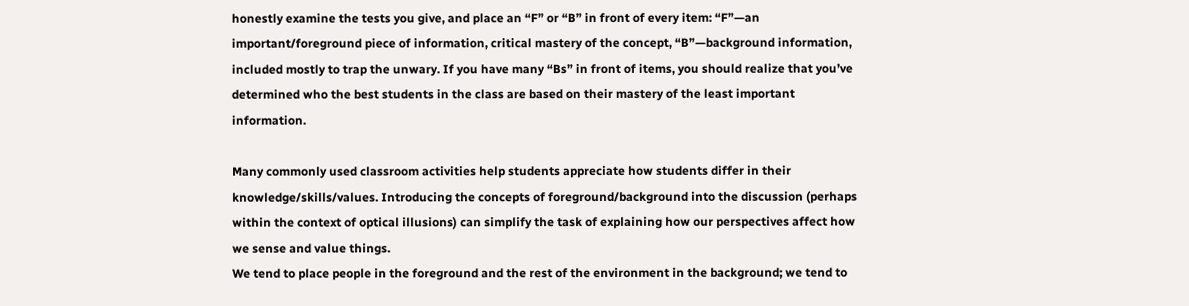honestly examine the tests you give, and place an “F” or “B” in front of every item: “F”—an important/foreground piece of information, critical mastery of the concept, “B”—background information, included mostly to trap the unwary. If you have many “Bs” in front of items, you should realize that you’ve determined who the best students in the class are based on their mastery of the least important information.

Many commonly used classroom activities help students appreciate how students differ in their knowledge/skills/values. Introducing the concepts of foreground/background into the discussion (perhaps within the context of optical illusions) can simplify the task of explaining how our perspectives affect how we sense and value things.
We tend to place people in the foreground and the rest of the environment in the background; we tend to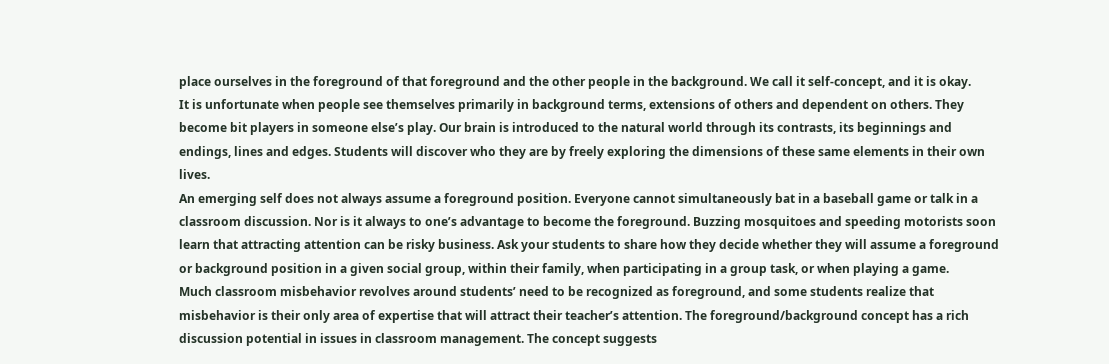place ourselves in the foreground of that foreground and the other people in the background. We call it self-concept, and it is okay.
It is unfortunate when people see themselves primarily in background terms, extensions of others and dependent on others. They become bit players in someone else’s play. Our brain is introduced to the natural world through its contrasts, its beginnings and endings, lines and edges. Students will discover who they are by freely exploring the dimensions of these same elements in their own lives.
An emerging self does not always assume a foreground position. Everyone cannot simultaneously bat in a baseball game or talk in a classroom discussion. Nor is it always to one’s advantage to become the foreground. Buzzing mosquitoes and speeding motorists soon learn that attracting attention can be risky business. Ask your students to share how they decide whether they will assume a foreground or background position in a given social group, within their family, when participating in a group task, or when playing a game.
Much classroom misbehavior revolves around students’ need to be recognized as foreground, and some students realize that misbehavior is their only area of expertise that will attract their teacher’s attention. The foreground/background concept has a rich discussion potential in issues in classroom management. The concept suggests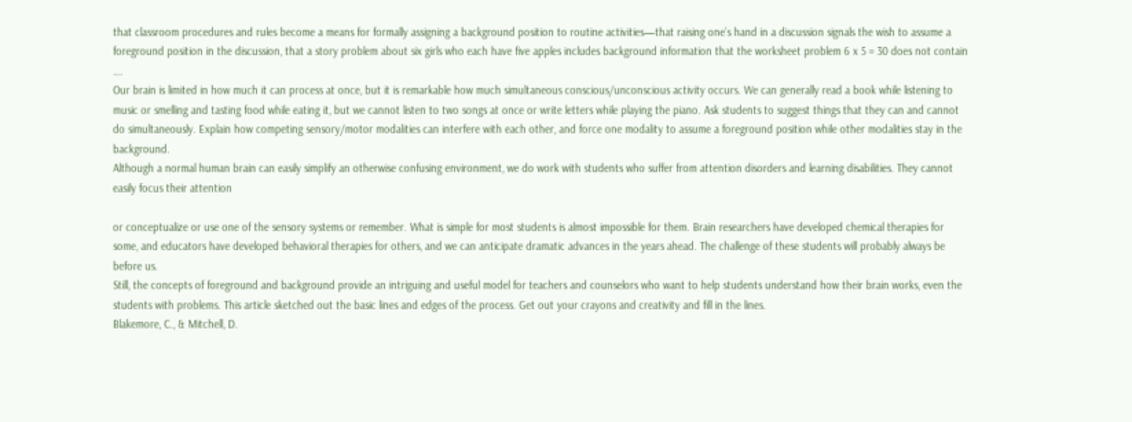that classroom procedures and rules become a means for formally assigning a background position to routine activities—that raising one’s hand in a discussion signals the wish to assume a foreground position in the discussion, that a story problem about six girls who each have five apples includes background information that the worksheet problem 6 x 5 = 30 does not contain ….
Our brain is limited in how much it can process at once, but it is remarkable how much simultaneous conscious/unconscious activity occurs. We can generally read a book while listening to music or smelling and tasting food while eating it, but we cannot listen to two songs at once or write letters while playing the piano. Ask students to suggest things that they can and cannot do simultaneously. Explain how competing sensory/motor modalities can interfere with each other, and force one modality to assume a foreground position while other modalities stay in the background.
Although a normal human brain can easily simplify an otherwise confusing environment, we do work with students who suffer from attention disorders and learning disabilities. They cannot easily focus their attention

or conceptualize or use one of the sensory systems or remember. What is simple for most students is almost impossible for them. Brain researchers have developed chemical therapies for some, and educators have developed behavioral therapies for others, and we can anticipate dramatic advances in the years ahead. The challenge of these students will probably always be before us.
Still, the concepts of foreground and background provide an intriguing and useful model for teachers and counselors who want to help students understand how their brain works, even the students with problems. This article sketched out the basic lines and edges of the process. Get out your crayons and creativity and fill in the lines.
Blakemore, C., & Mitchell, D.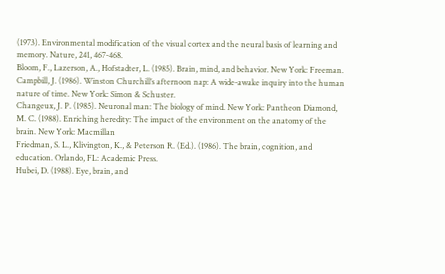(1973). Environmental modification of the visual cortex and the neural basis of learning and memory. Nature, 241, 467-468.
Bloom, F., Lazerson, A., Hofstadter, L. (1985). Brain, mind, and behavior. New York: Freeman.
Campbill, J. (1986). Winston Churchill’s afternoon nap: A wide-awake inquiry into the human nature of time. New York: Simon & Schuster.
Changeux, J. P. (1985). Neuronal man: The biology of mind. New York: Pantheon Diamond, M. C. (1988). Enriching heredity: The impact of the environment on the anatomy of the brain. New York: Macmillan
Friedman, S. L., Klivington, K., & Peterson R. (Ed.). (1986). The brain, cognition, and education. Orlando, FL: Academic Press.
Hubei, D. (1988). Eye, brain, and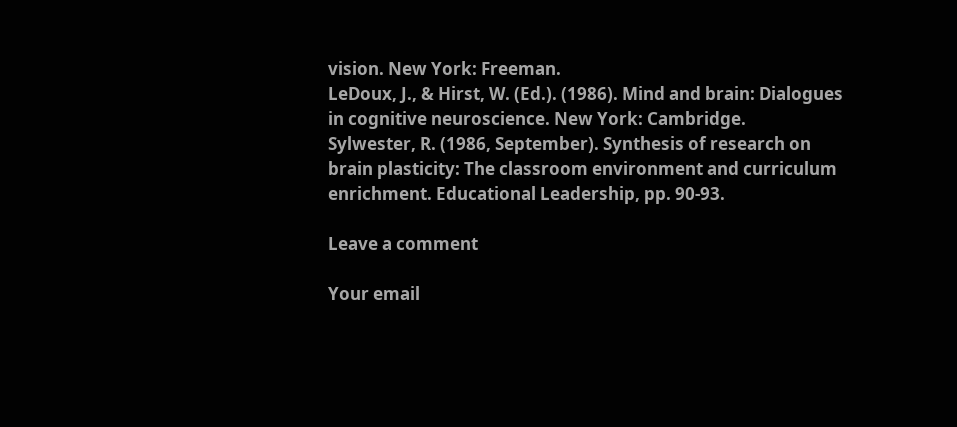vision. New York: Freeman.
LeDoux, J., & Hirst, W. (Ed.). (1986). Mind and brain: Dialogues in cognitive neuroscience. New York: Cambridge.
Sylwester, R. (1986, September). Synthesis of research on brain plasticity: The classroom environment and curriculum enrichment. Educational Leadership, pp. 90-93.

Leave a comment

Your email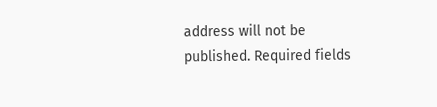address will not be published. Required fields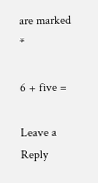are marked *

6 + five =

Leave a Reply